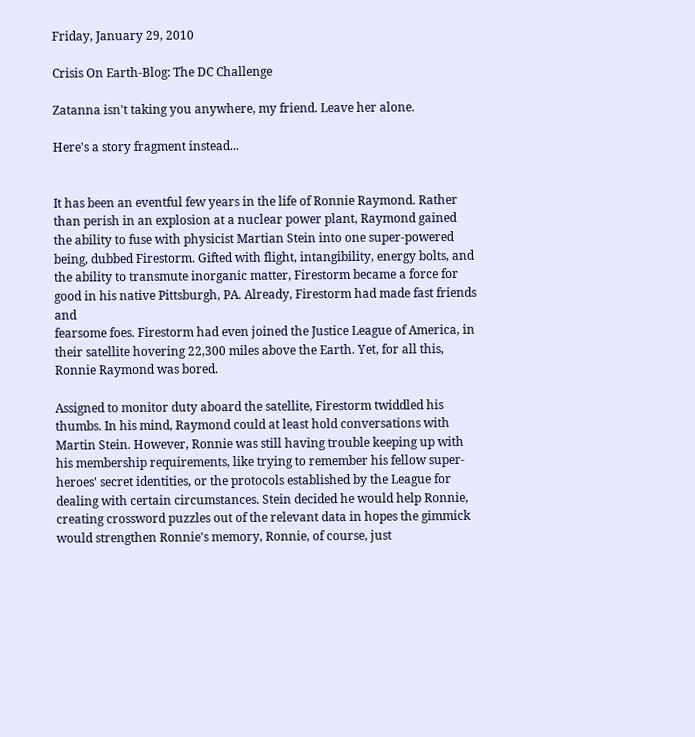Friday, January 29, 2010

Crisis On Earth-Blog: The DC Challenge

Zatanna isn't taking you anywhere, my friend. Leave her alone.

Here's a story fragment instead...


It has been an eventful few years in the life of Ronnie Raymond. Rather than perish in an explosion at a nuclear power plant, Raymond gained the ability to fuse with physicist Martian Stein into one super-powered being, dubbed Firestorm. Gifted with flight, intangibility, energy bolts, and the ability to transmute inorganic matter, Firestorm became a force for good in his native Pittsburgh, PA. Already, Firestorm had made fast friends and
fearsome foes. Firestorm had even joined the Justice League of America, in their satellite hovering 22,300 miles above the Earth. Yet, for all this, Ronnie Raymond was bored.

Assigned to monitor duty aboard the satellite, Firestorm twiddled his thumbs. In his mind, Raymond could at least hold conversations with Martin Stein. However, Ronnie was still having trouble keeping up with his membership requirements, like trying to remember his fellow super-heroes' secret identities, or the protocols established by the League for dealing with certain circumstances. Stein decided he would help Ronnie, creating crossword puzzles out of the relevant data in hopes the gimmick would strengthen Ronnie's memory, Ronnie, of course, just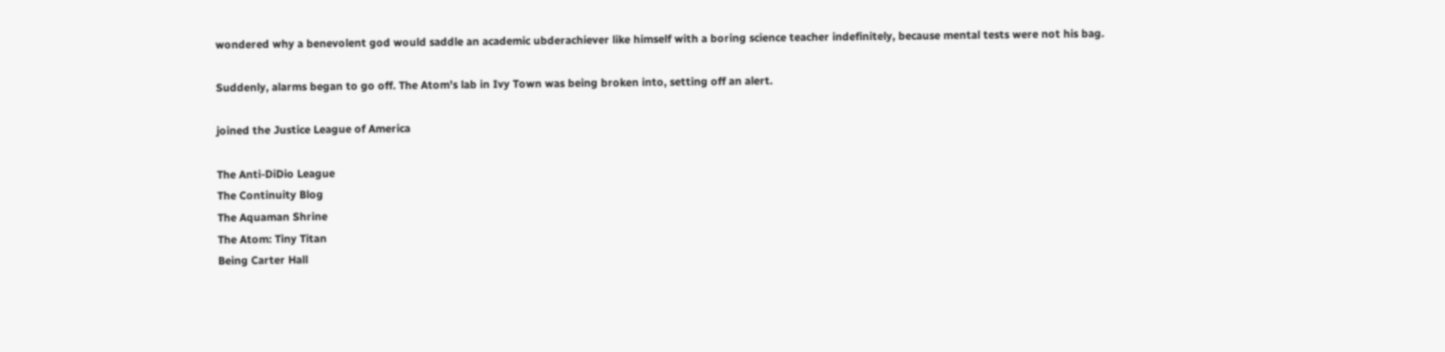wondered why a benevolent god would saddle an academic ubderachiever like himself with a boring science teacher indefinitely, because mental tests were not his bag.

Suddenly, alarms began to go off. The Atom's lab in Ivy Town was being broken into, setting off an alert.

joined the Justice League of America

The Anti-DiDio League
The Continuity Blog
The Aquaman Shrine
The Atom: Tiny Titan
Being Carter Hall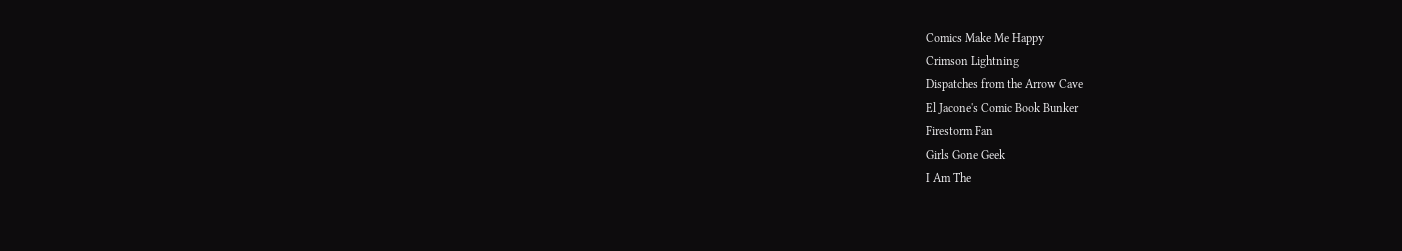Comics Make Me Happy
Crimson Lightning
Dispatches from the Arrow Cave
El Jacone's Comic Book Bunker
Firestorm Fan
Girls Gone Geek
I Am The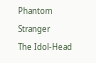Phantom Stranger
The Idol-Head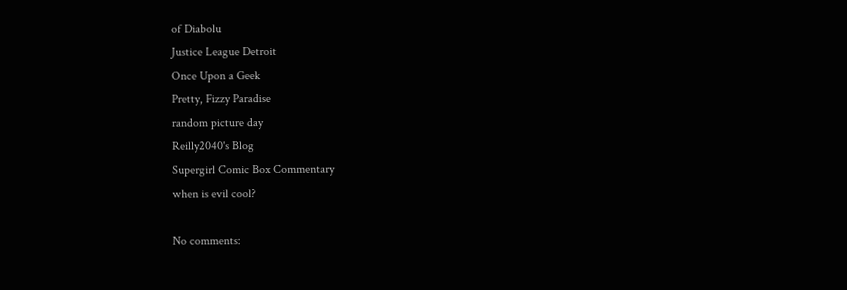of Diabolu
Justice League Detroit
Once Upon a Geek
Pretty, Fizzy Paradise
random picture day
Reilly2040's Blog
Supergirl Comic Box Commentary
when is evil cool?

No comments: